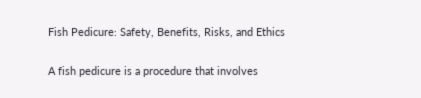Fish Pedicure: Safety, Benefits, Risks, and Ethics


A fish pedicure is a procedure that involves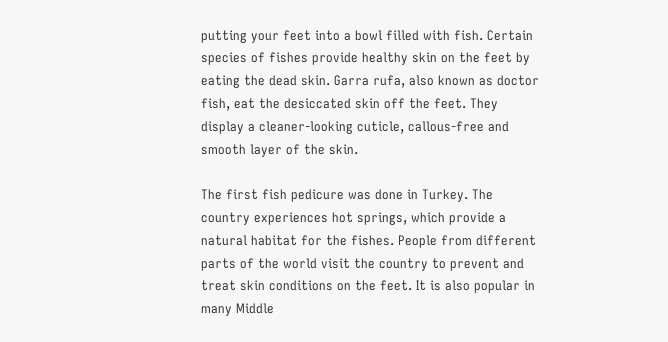putting your feet into a bowl filled with fish. Certain species of fishes provide healthy skin on the feet by eating the dead skin. Garra rufa, also known as doctor fish, eat the desiccated skin off the feet. They display a cleaner-looking cuticle, callous-free and smooth layer of the skin.

The first fish pedicure was done in Turkey. The country experiences hot springs, which provide a natural habitat for the fishes. People from different parts of the world visit the country to prevent and treat skin conditions on the feet. It is also popular in many Middle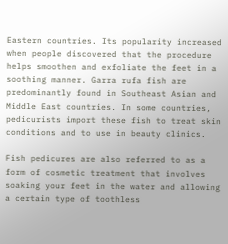Eastern countries. Its popularity increased when people discovered that the procedure helps smoothen and exfoliate the feet in a soothing manner. Garra rufa fish are predominantly found in Southeast Asian and Middle East countries. In some countries, pedicurists import these fish to treat skin conditions and to use in beauty clinics.

Fish pedicures are also referred to as a form of cosmetic treatment that involves soaking your feet in the water and allowing a certain type of toothless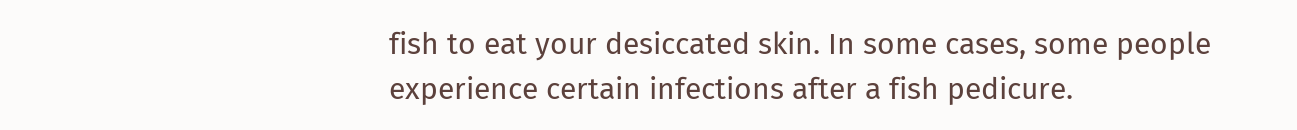fish to eat your desiccated skin. In some cases, some people experience certain infections after a fish pedicure.